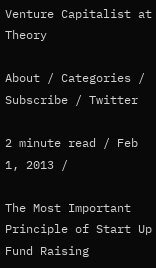Venture Capitalist at Theory

About / Categories / Subscribe / Twitter

2 minute read / Feb 1, 2013 /

The Most Important Principle of Start Up Fund Raising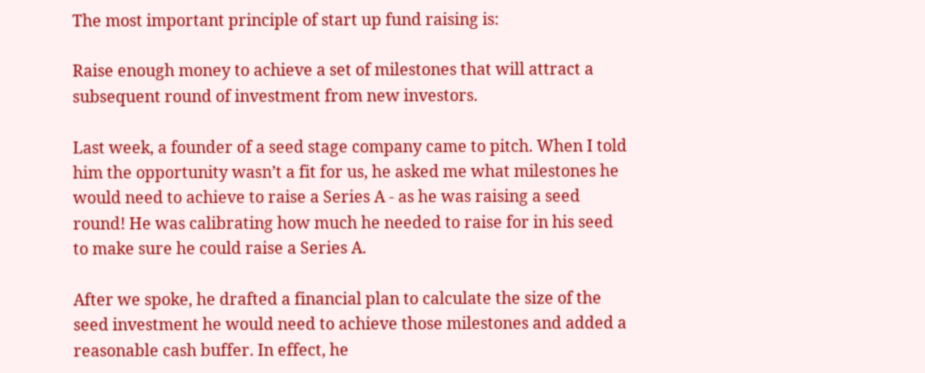The most important principle of start up fund raising is:

Raise enough money to achieve a set of milestones that will attract a subsequent round of investment from new investors.

Last week, a founder of a seed stage company came to pitch. When I told him the opportunity wasn’t a fit for us, he asked me what milestones he would need to achieve to raise a Series A - as he was raising a seed round! He was calibrating how much he needed to raise for in his seed to make sure he could raise a Series A.

After we spoke, he drafted a financial plan to calculate the size of the seed investment he would need to achieve those milestones and added a reasonable cash buffer. In effect, he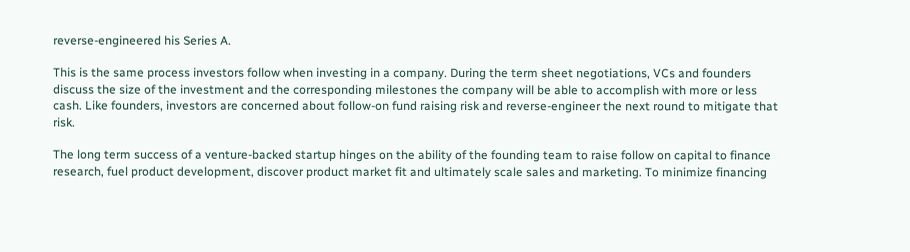reverse-engineered his Series A.

This is the same process investors follow when investing in a company. During the term sheet negotiations, VCs and founders discuss the size of the investment and the corresponding milestones the company will be able to accomplish with more or less cash. Like founders, investors are concerned about follow-on fund raising risk and reverse-engineer the next round to mitigate that risk.

The long term success of a venture-backed startup hinges on the ability of the founding team to raise follow on capital to finance research, fuel product development, discover product market fit and ultimately scale sales and marketing. To minimize financing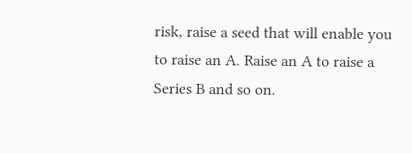risk, raise a seed that will enable you to raise an A. Raise an A to raise a Series B and so on.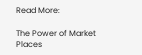Read More:

The Power of Market Places